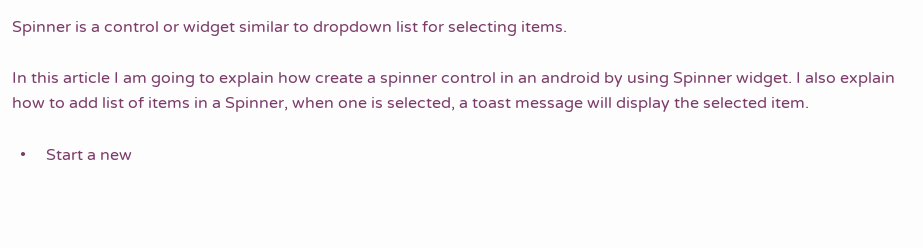Spinner is a control or widget similar to dropdown list for selecting items.

In this article I am going to explain how create a spinner control in an android by using Spinner widget. I also explain how to add list of items in a Spinner, when one is selected, a toast message will display the selected item.

  •     Start a new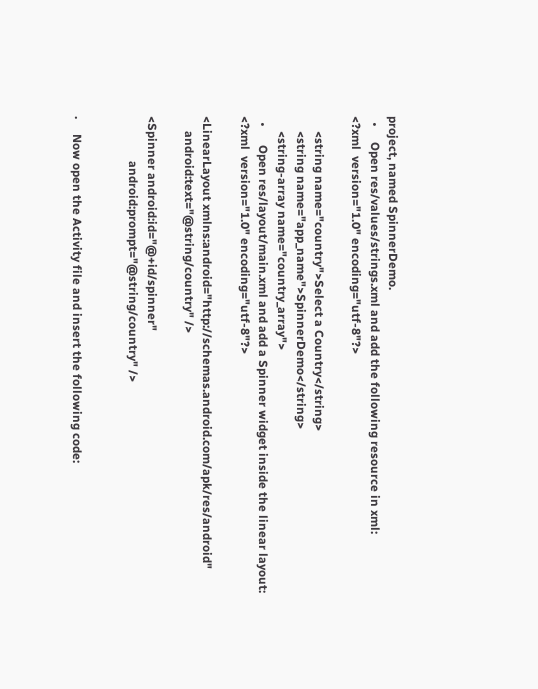project, named SpinnerDemo.
  •     Open res/values/strings.xml and add the following resource in xml:
<?xml  version="1.0" encoding="utf-8"?>

     <string name="country">Select a Country</string>
     <string name="app_name">SpinnerDemo</string>
     <string-array name="country_array">
  •      Open res/layout/main.xml and add a Spinner widget inside the linear layout:
<?xml  version="1.0" encoding="utf-8"?>

<LinearLayout xmlns:android="http://schemas.android.com/apk/res/android"
     android:text="@string/country" />

<Spinner android:id="@+id/spinner"
               android:prompt="@string/country" />


·     Now open the Activity file and insert the following code: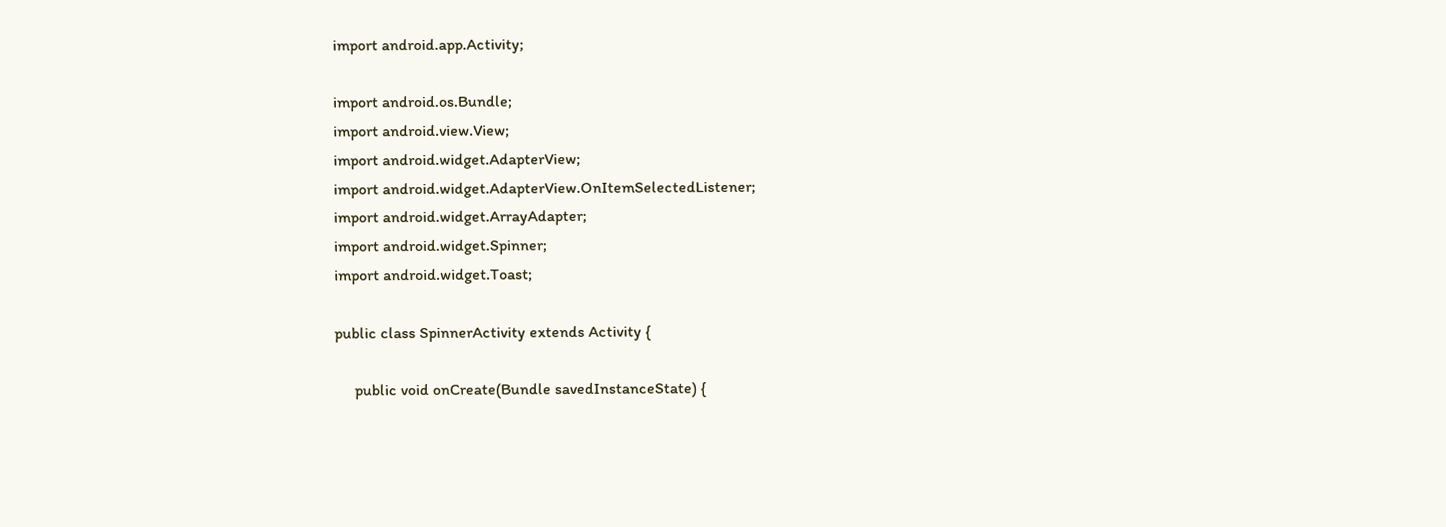import android.app.Activity;

import android.os.Bundle;
import android.view.View;
import android.widget.AdapterView;
import android.widget.AdapterView.OnItemSelectedListener;
import android.widget.ArrayAdapter;
import android.widget.Spinner;
import android.widget.Toast;

public class SpinnerActivity extends Activity {

     public void onCreate(Bundle savedInstanceState) {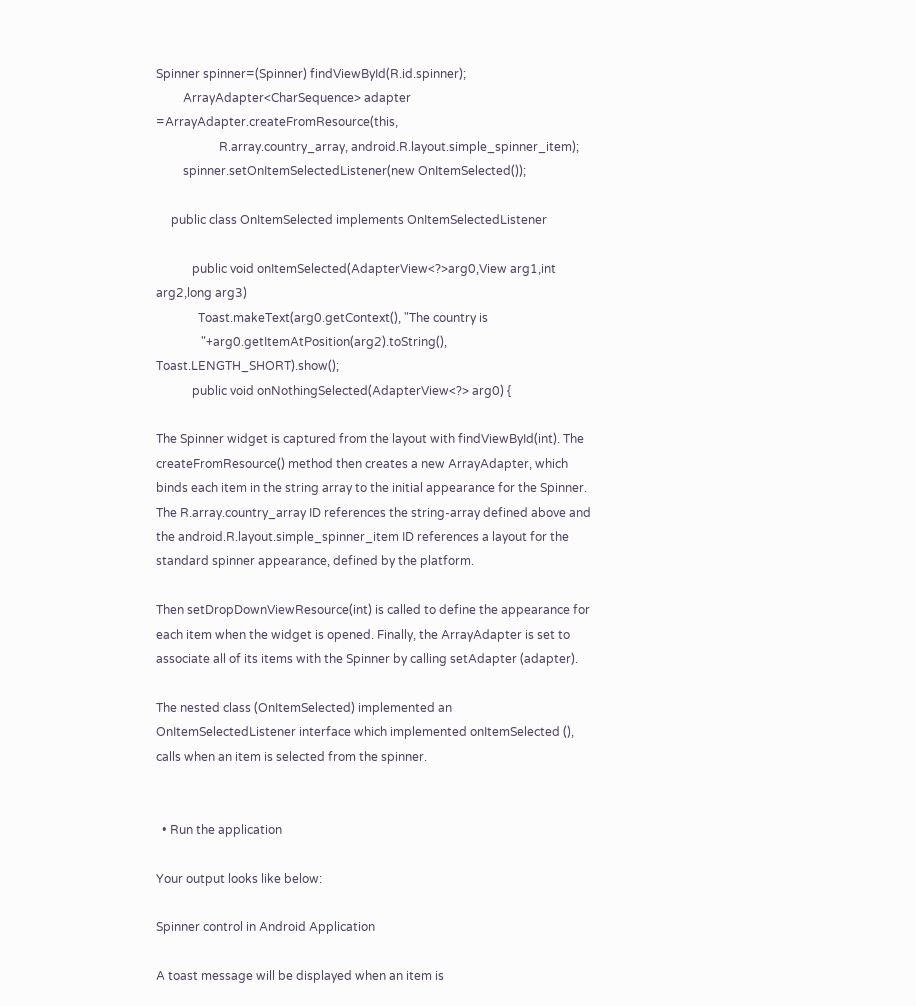Spinner spinner=(Spinner) findViewById(R.id.spinner);
         ArrayAdapter<CharSequence> adapter =ArrayAdapter.createFromResource(this,
                     R.array.country_array, android.R.layout.simple_spinner_item);
         spinner.setOnItemSelectedListener(new OnItemSelected());

     public class OnItemSelected implements OnItemSelectedListener

            public void onItemSelected(AdapterView<?>arg0,View arg1,int arg2,long arg3)
              Toast.makeText(arg0.getContext(), "The country is
               "+arg0.getItemAtPosition(arg2).toString(), Toast.LENGTH_SHORT).show();
            public void onNothingSelected(AdapterView<?> arg0) {

The Spinner widget is captured from the layout with findViewById(int). The createFromResource() method then creates a new ArrayAdapter, which binds each item in the string array to the initial appearance for the Spinner. The R.array.country_array ID references the string-array defined above and the android.R.layout.simple_spinner_item ID references a layout for the standard spinner appearance, defined by the platform.

Then setDropDownViewResource(int) is called to define the appearance for each item when the widget is opened. Finally, the ArrayAdapter is set to associate all of its items with the Spinner by calling setAdapter (adapter).

The nested class (OnItemSelected) implemented an OnItemSelectedListener interface which implemented onItemSelected (), calls when an item is selected from the spinner.


  • Run the application

Your output looks like below:

Spinner control in Android Application

A toast message will be displayed when an item is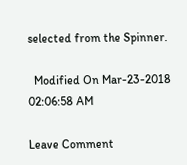selected from the Spinner.

  Modified On Mar-23-2018 02:06:58 AM

Leave Comment